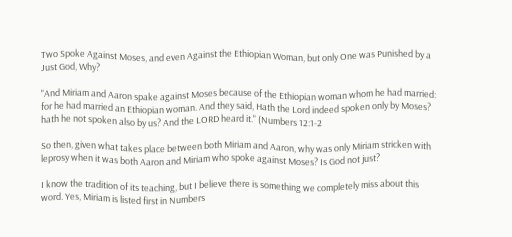Two Spoke Against Moses, and even Against the Ethiopian Woman, but only One was Punished by a Just God, Why?

"And Miriam and Aaron spake against Moses because of the Ethiopian woman whom he had married: for he had married an Ethiopian woman. And they said, Hath the Lord indeed spoken only by Moses? hath he not spoken also by us? And the LORD heard it." (Numbers 12:1-2

So then, given what takes place between both Miriam and Aaron, why was only Miriam stricken with leprosy when it was both Aaron and Miriam who spoke against Moses? Is God not just?

I know the tradition of its teaching, but I believe there is something we completely miss about this word. Yes, Miriam is listed first in Numbers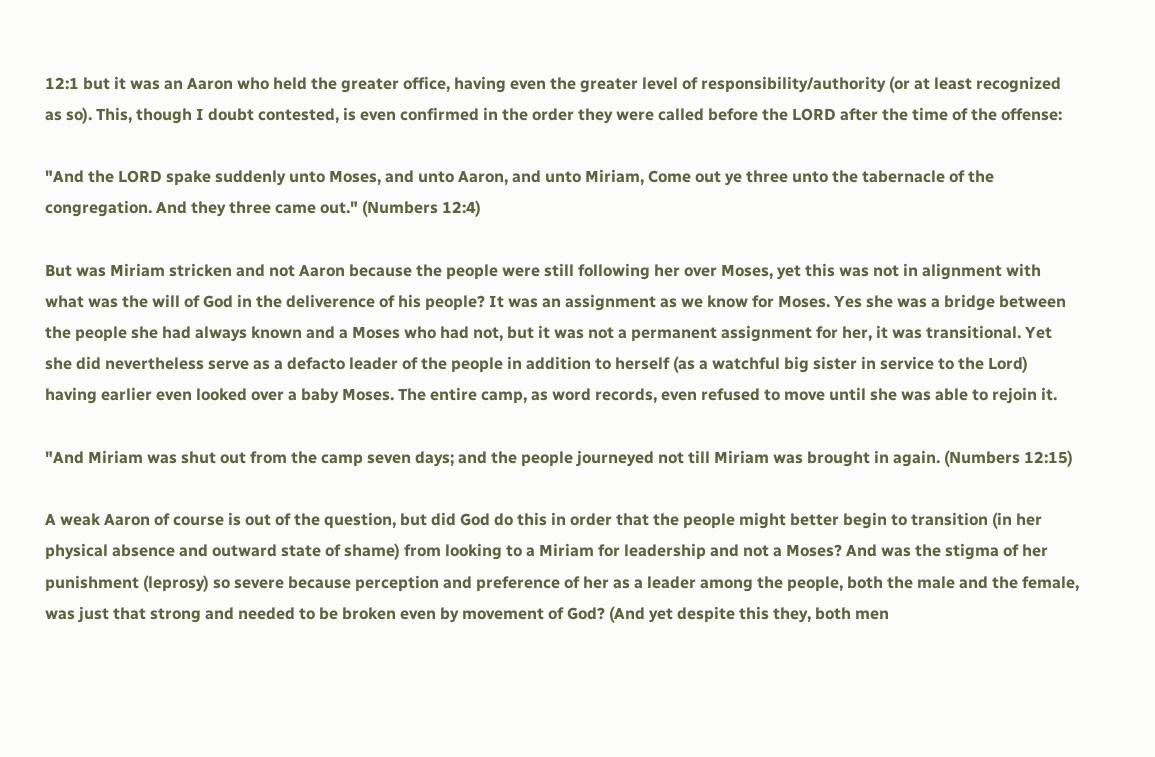12:1 but it was an Aaron who held the greater office, having even the greater level of responsibility/authority (or at least recognized as so). This, though I doubt contested, is even confirmed in the order they were called before the LORD after the time of the offense:

"And the LORD spake suddenly unto Moses, and unto Aaron, and unto Miriam, Come out ye three unto the tabernacle of the congregation. And they three came out." (Numbers 12:4)

But was Miriam stricken and not Aaron because the people were still following her over Moses, yet this was not in alignment with what was the will of God in the deliverence of his people? It was an assignment as we know for Moses. Yes she was a bridge between the people she had always known and a Moses who had not, but it was not a permanent assignment for her, it was transitional. Yet she did nevertheless serve as a defacto leader of the people in addition to herself (as a watchful big sister in service to the Lord) having earlier even looked over a baby Moses. The entire camp, as word records, even refused to move until she was able to rejoin it.

"And Miriam was shut out from the camp seven days; and the people journeyed not till Miriam was brought in again. (Numbers 12:15)

A weak Aaron of course is out of the question, but did God do this in order that the people might better begin to transition (in her physical absence and outward state of shame) from looking to a Miriam for leadership and not a Moses? And was the stigma of her punishment (leprosy) so severe because perception and preference of her as a leader among the people, both the male and the female, was just that strong and needed to be broken even by movement of God? (And yet despite this they, both men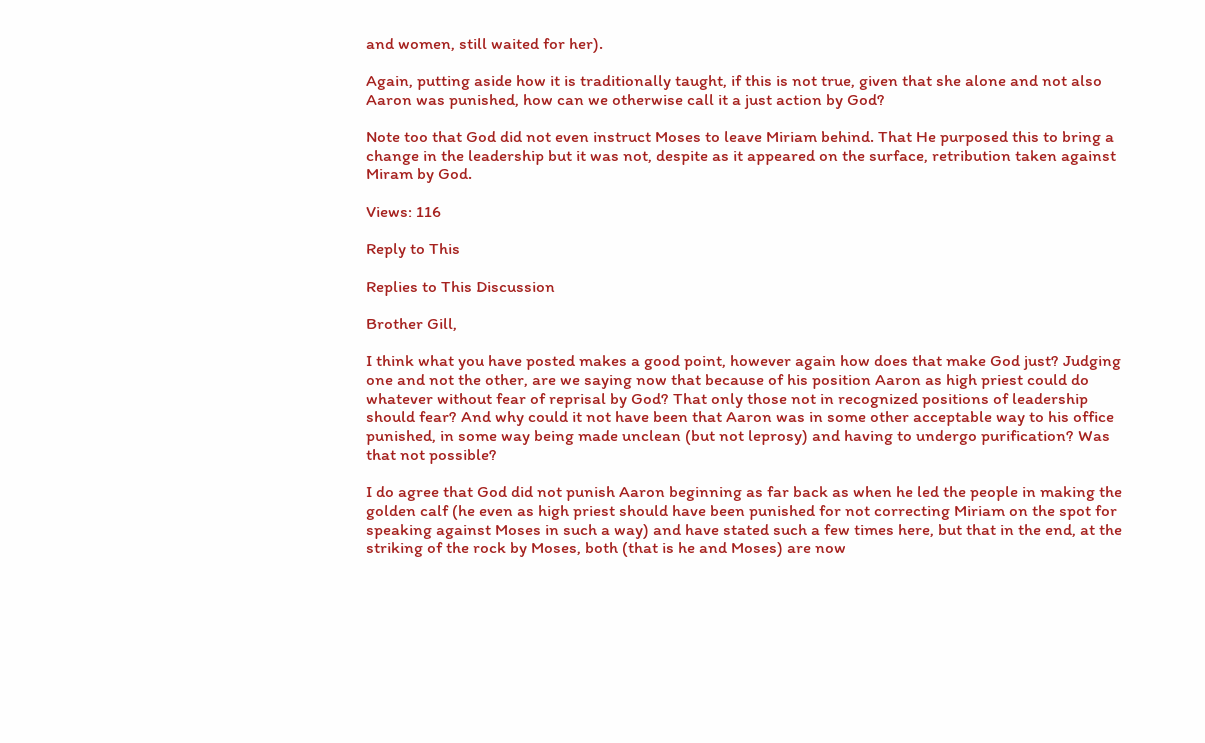and women, still waited for her).

Again, putting aside how it is traditionally taught, if this is not true, given that she alone and not also Aaron was punished, how can we otherwise call it a just action by God?

Note too that God did not even instruct Moses to leave Miriam behind. That He purposed this to bring a change in the leadership but it was not, despite as it appeared on the surface, retribution taken against Miram by God.

Views: 116

Reply to This

Replies to This Discussion

Brother Gill,

I think what you have posted makes a good point, however again how does that make God just? Judging one and not the other, are we saying now that because of his position Aaron as high priest could do whatever without fear of reprisal by God? That only those not in recognized positions of leadership should fear? And why could it not have been that Aaron was in some other acceptable way to his office punished, in some way being made unclean (but not leprosy) and having to undergo purification? Was that not possible?

I do agree that God did not punish Aaron beginning as far back as when he led the people in making the golden calf (he even as high priest should have been punished for not correcting Miriam on the spot for speaking against Moses in such a way) and have stated such a few times here, but that in the end, at the striking of the rock by Moses, both (that is he and Moses) are now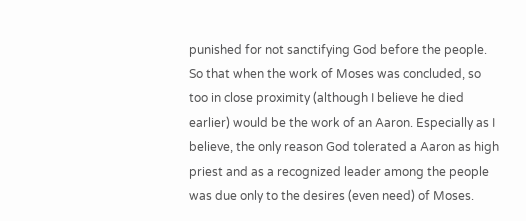punished for not sanctifying God before the people. So that when the work of Moses was concluded, so too in close proximity (although I believe he died earlier) would be the work of an Aaron. Especially as I believe, the only reason God tolerated a Aaron as high priest and as a recognized leader among the people was due only to the desires (even need) of Moses.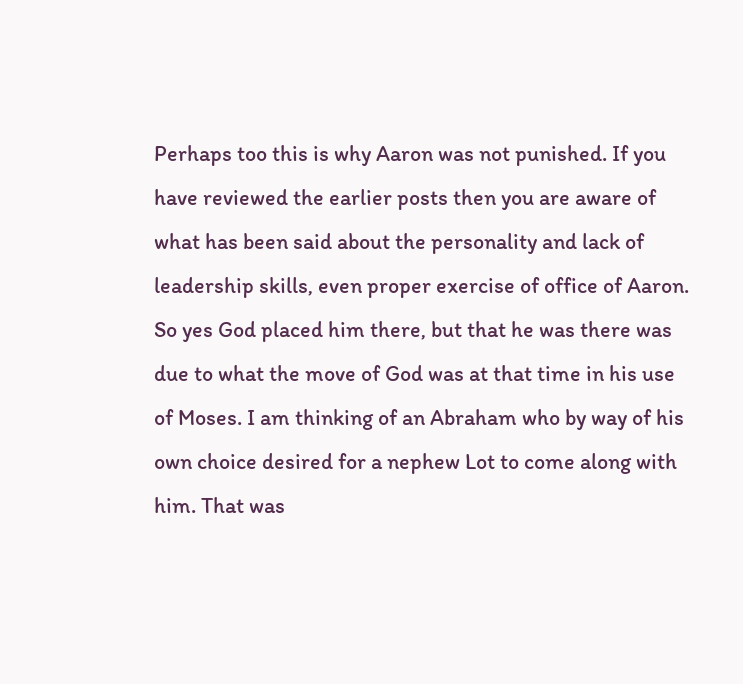Perhaps too this is why Aaron was not punished. If you have reviewed the earlier posts then you are aware of what has been said about the personality and lack of leadership skills, even proper exercise of office of Aaron. So yes God placed him there, but that he was there was due to what the move of God was at that time in his use of Moses. I am thinking of an Abraham who by way of his own choice desired for a nephew Lot to come along with him. That was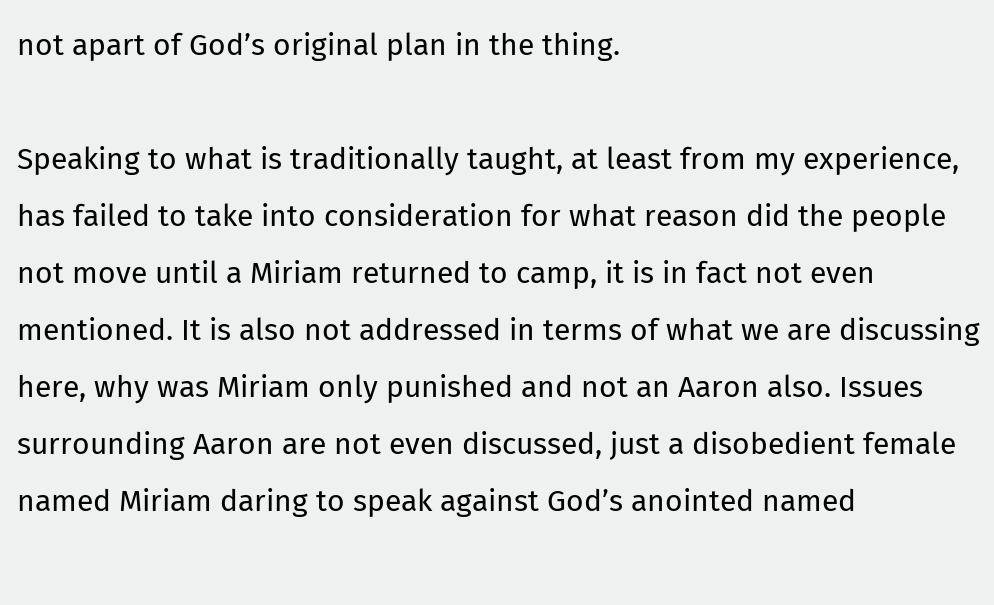not apart of God’s original plan in the thing.

Speaking to what is traditionally taught, at least from my experience, has failed to take into consideration for what reason did the people not move until a Miriam returned to camp, it is in fact not even mentioned. It is also not addressed in terms of what we are discussing here, why was Miriam only punished and not an Aaron also. Issues surrounding Aaron are not even discussed, just a disobedient female named Miriam daring to speak against God’s anointed named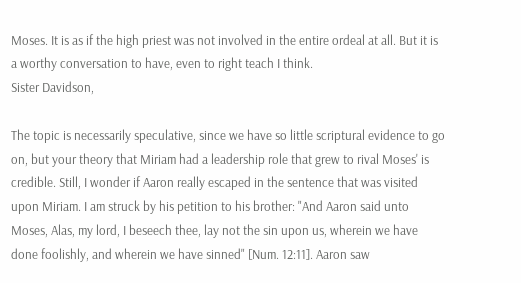Moses. It is as if the high priest was not involved in the entire ordeal at all. But it is a worthy conversation to have, even to right teach I think.
Sister Davidson,

The topic is necessarily speculative, since we have so little scriptural evidence to go on, but your theory that Miriam had a leadership role that grew to rival Moses' is credible. Still, I wonder if Aaron really escaped in the sentence that was visited upon Miriam. I am struck by his petition to his brother: "And Aaron said unto Moses, Alas, my lord, I beseech thee, lay not the sin upon us, wherein we have done foolishly, and wherein we have sinned" [Num. 12:11]. Aaron saw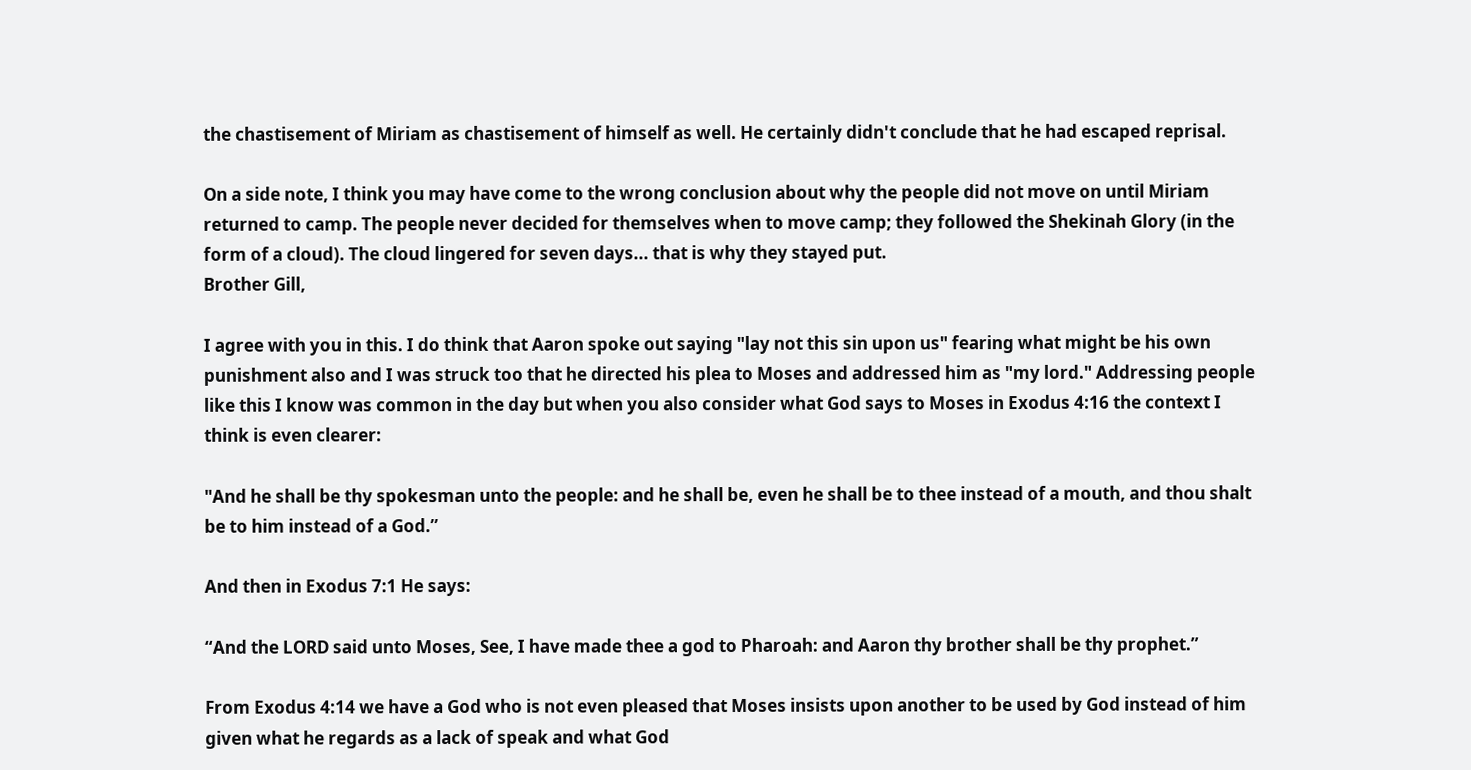the chastisement of Miriam as chastisement of himself as well. He certainly didn't conclude that he had escaped reprisal.

On a side note, I think you may have come to the wrong conclusion about why the people did not move on until Miriam returned to camp. The people never decided for themselves when to move camp; they followed the Shekinah Glory (in the form of a cloud). The cloud lingered for seven days... that is why they stayed put.
Brother Gill,

I agree with you in this. I do think that Aaron spoke out saying "lay not this sin upon us" fearing what might be his own punishment also and I was struck too that he directed his plea to Moses and addressed him as "my lord." Addressing people like this I know was common in the day but when you also consider what God says to Moses in Exodus 4:16 the context I think is even clearer:

"And he shall be thy spokesman unto the people: and he shall be, even he shall be to thee instead of a mouth, and thou shalt be to him instead of a God.”

And then in Exodus 7:1 He says:

“And the LORD said unto Moses, See, I have made thee a god to Pharoah: and Aaron thy brother shall be thy prophet.”

From Exodus 4:14 we have a God who is not even pleased that Moses insists upon another to be used by God instead of him given what he regards as a lack of speak and what God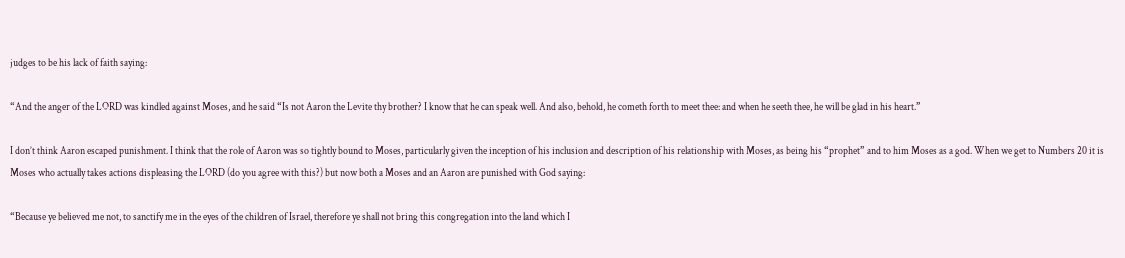judges to be his lack of faith saying:

“And the anger of the LORD was kindled against Moses, and he said “Is not Aaron the Levite thy brother? I know that he can speak well. And also, behold, he cometh forth to meet thee: and when he seeth thee, he will be glad in his heart.”

I don’t think Aaron escaped punishment. I think that the role of Aaron was so tightly bound to Moses, particularly given the inception of his inclusion and description of his relationship with Moses, as being his “prophet” and to him Moses as a god. When we get to Numbers 20 it is Moses who actually takes actions displeasing the LORD (do you agree with this?) but now both a Moses and an Aaron are punished with God saying:

“Because ye believed me not, to sanctify me in the eyes of the children of Israel, therefore ye shall not bring this congregation into the land which I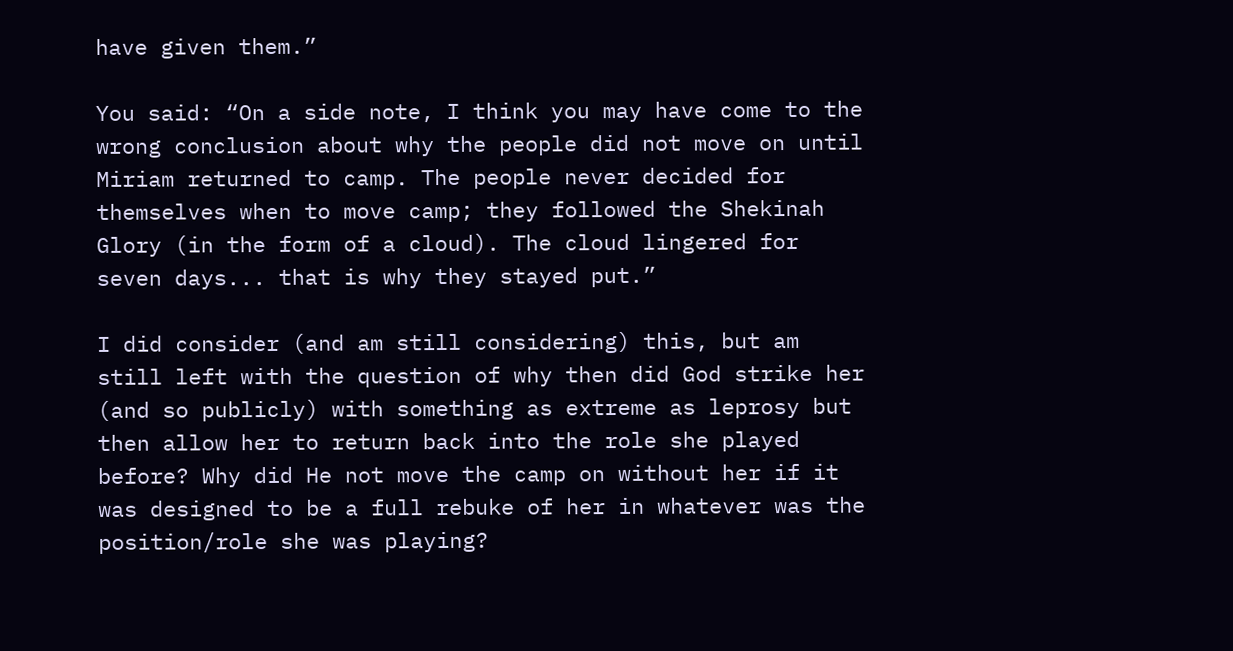have given them.”

You said: “On a side note, I think you may have come to the wrong conclusion about why the people did not move on until Miriam returned to camp. The people never decided for themselves when to move camp; they followed the Shekinah Glory (in the form of a cloud). The cloud lingered for seven days... that is why they stayed put.”

I did consider (and am still considering) this, but am still left with the question of why then did God strike her (and so publicly) with something as extreme as leprosy but then allow her to return back into the role she played before? Why did He not move the camp on without her if it was designed to be a full rebuke of her in whatever was the position/role she was playing?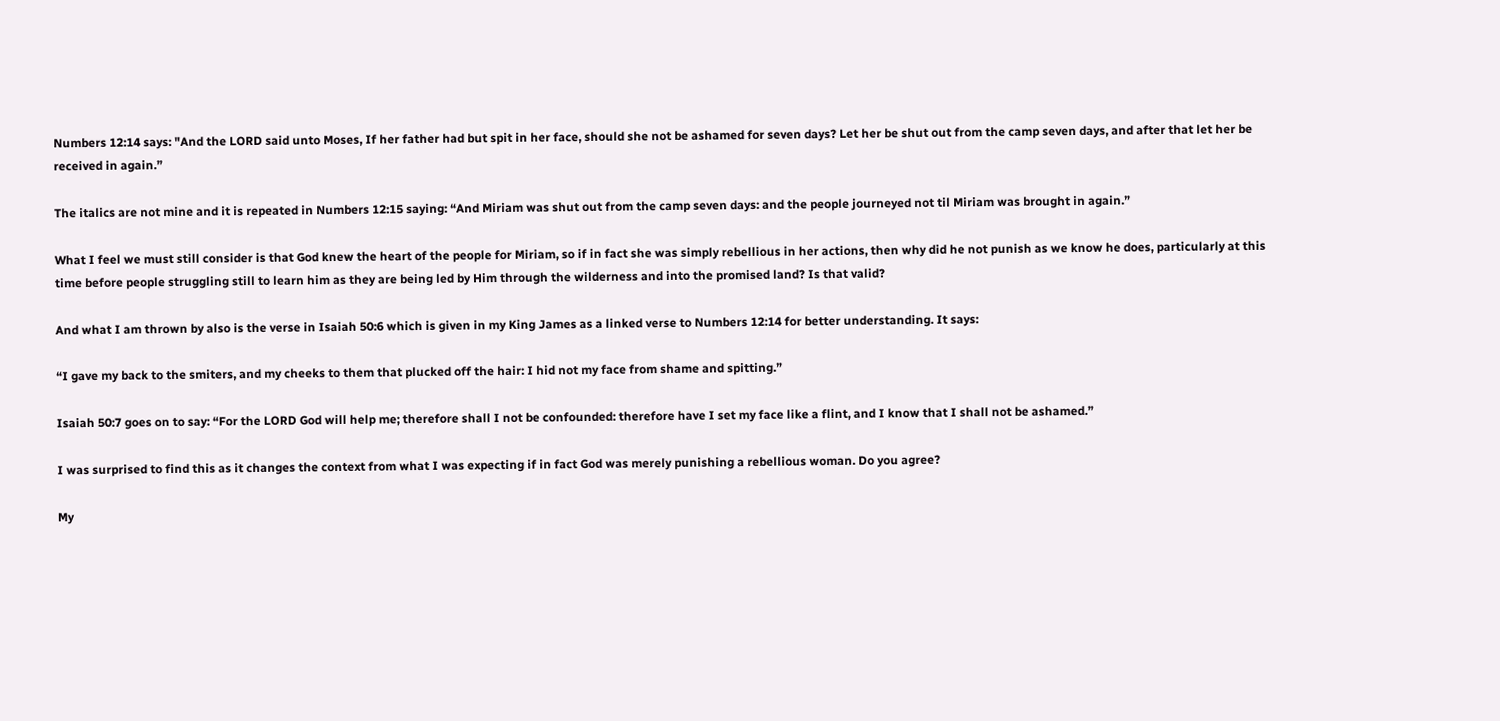Numbers 12:14 says: "And the LORD said unto Moses, If her father had but spit in her face, should she not be ashamed for seven days? Let her be shut out from the camp seven days, and after that let her be received in again.”

The italics are not mine and it is repeated in Numbers 12:15 saying: “And Miriam was shut out from the camp seven days: and the people journeyed not til Miriam was brought in again.”

What I feel we must still consider is that God knew the heart of the people for Miriam, so if in fact she was simply rebellious in her actions, then why did he not punish as we know he does, particularly at this time before people struggling still to learn him as they are being led by Him through the wilderness and into the promised land? Is that valid?

And what I am thrown by also is the verse in Isaiah 50:6 which is given in my King James as a linked verse to Numbers 12:14 for better understanding. It says:

“I gave my back to the smiters, and my cheeks to them that plucked off the hair: I hid not my face from shame and spitting.”

Isaiah 50:7 goes on to say: “For the LORD God will help me; therefore shall I not be confounded: therefore have I set my face like a flint, and I know that I shall not be ashamed.”

I was surprised to find this as it changes the context from what I was expecting if in fact God was merely punishing a rebellious woman. Do you agree?

My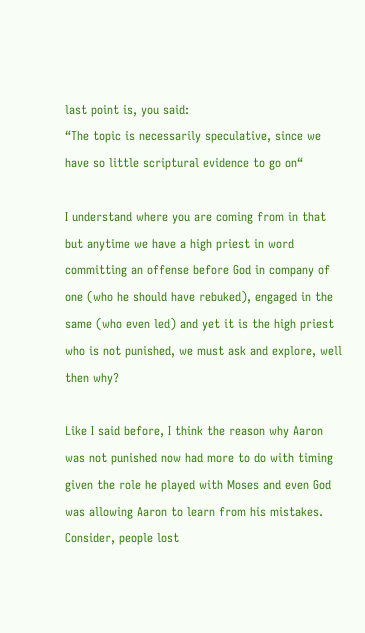last point is, you said:
“The topic is necessarily speculative, since we have so little scriptural evidence to go on“

I understand where you are coming from in that but anytime we have a high priest in word committing an offense before God in company of one (who he should have rebuked), engaged in the same (who even led) and yet it is the high priest who is not punished, we must ask and explore, well then why?

Like I said before, I think the reason why Aaron was not punished now had more to do with timing given the role he played with Moses and even God was allowing Aaron to learn from his mistakes. Consider, people lost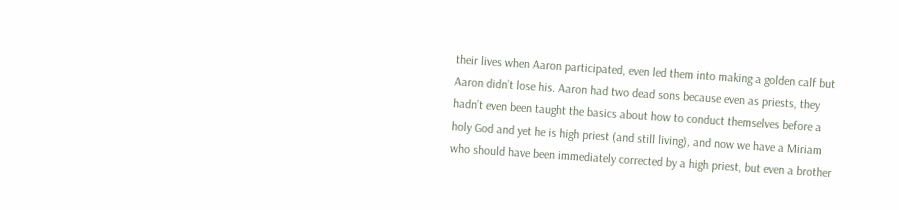their lives when Aaron participated, even led them into making a golden calf but Aaron didn’t lose his. Aaron had two dead sons because even as priests, they hadn’t even been taught the basics about how to conduct themselves before a holy God and yet he is high priest (and still living), and now we have a Miriam who should have been immediately corrected by a high priest, but even a brother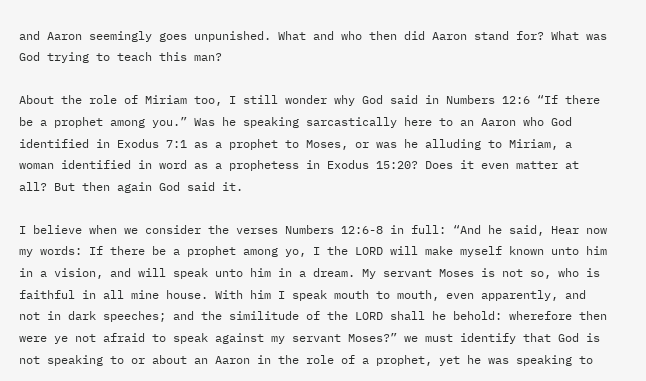and Aaron seemingly goes unpunished. What and who then did Aaron stand for? What was God trying to teach this man?

About the role of Miriam too, I still wonder why God said in Numbers 12:6 “If there be a prophet among you.” Was he speaking sarcastically here to an Aaron who God identified in Exodus 7:1 as a prophet to Moses, or was he alluding to Miriam, a woman identified in word as a prophetess in Exodus 15:20? Does it even matter at all? But then again God said it.

I believe when we consider the verses Numbers 12:6-8 in full: “And he said, Hear now my words: If there be a prophet among yo, I the LORD will make myself known unto him in a vision, and will speak unto him in a dream. My servant Moses is not so, who is faithful in all mine house. With him I speak mouth to mouth, even apparently, and not in dark speeches; and the similitude of the LORD shall he behold: wherefore then were ye not afraid to speak against my servant Moses?” we must identify that God is not speaking to or about an Aaron in the role of a prophet, yet he was speaking to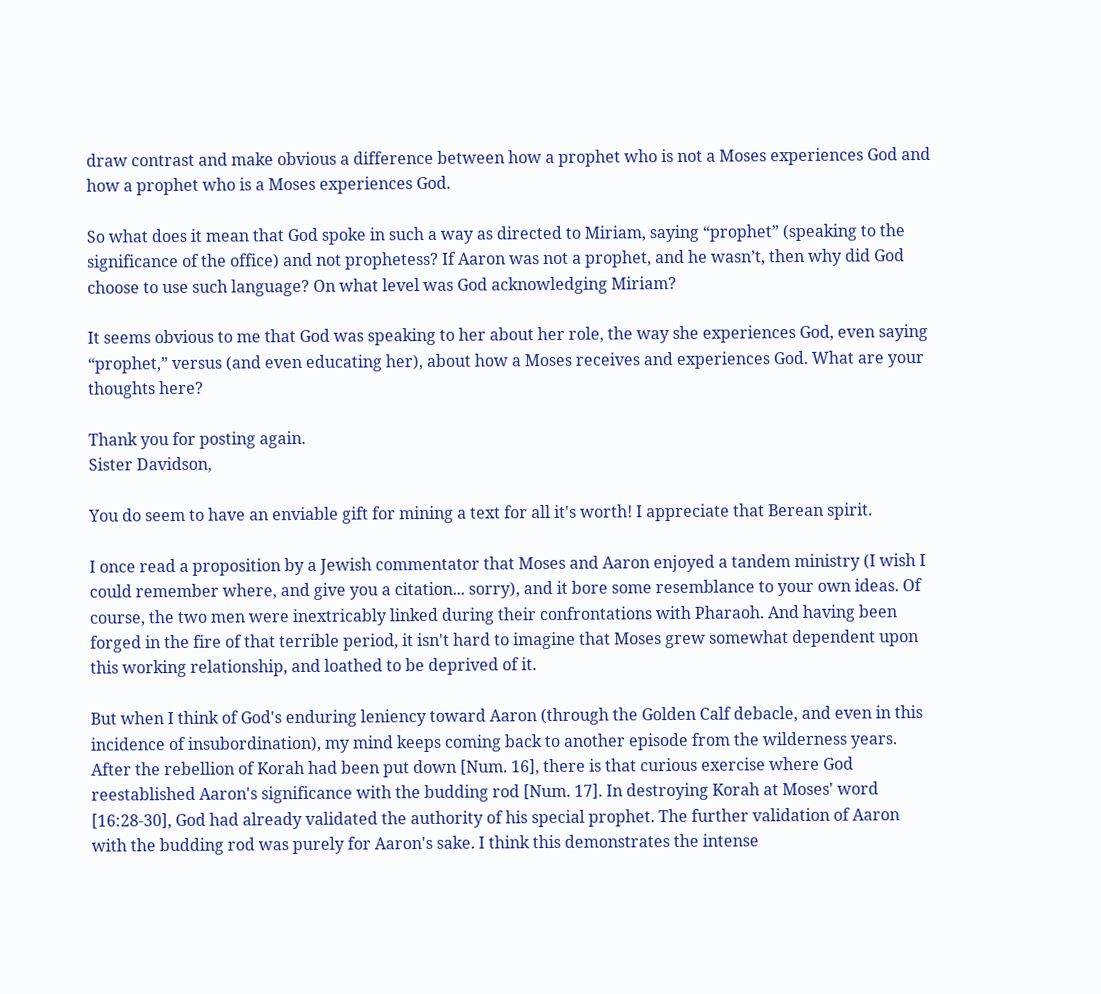draw contrast and make obvious a difference between how a prophet who is not a Moses experiences God and how a prophet who is a Moses experiences God.

So what does it mean that God spoke in such a way as directed to Miriam, saying “prophet” (speaking to the significance of the office) and not prophetess? If Aaron was not a prophet, and he wasn’t, then why did God choose to use such language? On what level was God acknowledging Miriam?

It seems obvious to me that God was speaking to her about her role, the way she experiences God, even saying “prophet,” versus (and even educating her), about how a Moses receives and experiences God. What are your thoughts here?

Thank you for posting again.
Sister Davidson,

You do seem to have an enviable gift for mining a text for all it's worth! I appreciate that Berean spirit.

I once read a proposition by a Jewish commentator that Moses and Aaron enjoyed a tandem ministry (I wish I could remember where, and give you a citation... sorry), and it bore some resemblance to your own ideas. Of course, the two men were inextricably linked during their confrontations with Pharaoh. And having been forged in the fire of that terrible period, it isn't hard to imagine that Moses grew somewhat dependent upon this working relationship, and loathed to be deprived of it.

But when I think of God's enduring leniency toward Aaron (through the Golden Calf debacle, and even in this incidence of insubordination), my mind keeps coming back to another episode from the wilderness years. After the rebellion of Korah had been put down [Num. 16], there is that curious exercise where God reestablished Aaron's significance with the budding rod [Num. 17]. In destroying Korah at Moses' word [16:28-30], God had already validated the authority of his special prophet. The further validation of Aaron with the budding rod was purely for Aaron's sake. I think this demonstrates the intense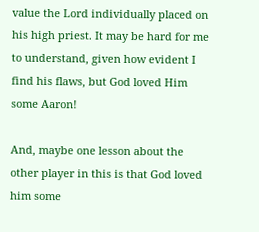value the Lord individually placed on his high priest. It may be hard for me to understand, given how evident I find his flaws, but God loved Him some Aaron!

And, maybe one lesson about the other player in this is that God loved him some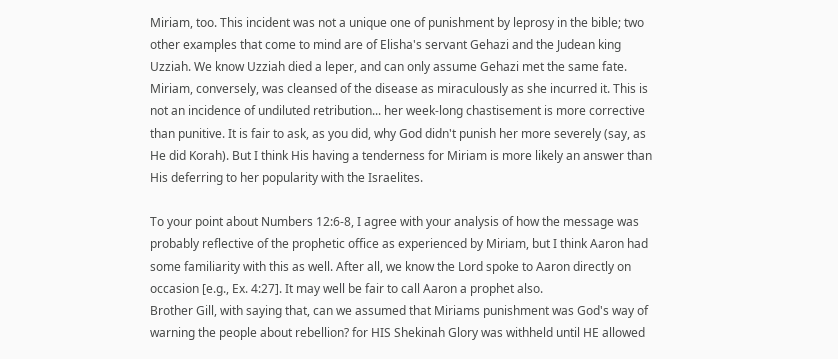Miriam, too. This incident was not a unique one of punishment by leprosy in the bible; two other examples that come to mind are of Elisha's servant Gehazi and the Judean king Uzziah. We know Uzziah died a leper, and can only assume Gehazi met the same fate. Miriam, conversely, was cleansed of the disease as miraculously as she incurred it. This is not an incidence of undiluted retribution... her week-long chastisement is more corrective than punitive. It is fair to ask, as you did, why God didn't punish her more severely (say, as He did Korah). But I think His having a tenderness for Miriam is more likely an answer than His deferring to her popularity with the Israelites.

To your point about Numbers 12:6-8, I agree with your analysis of how the message was probably reflective of the prophetic office as experienced by Miriam, but I think Aaron had some familiarity with this as well. After all, we know the Lord spoke to Aaron directly on occasion [e.g., Ex. 4:27]. It may well be fair to call Aaron a prophet also.
Brother Gill, with saying that, can we assumed that Miriams punishment was God's way of warning the people about rebellion? for HIS Shekinah Glory was withheld until HE allowed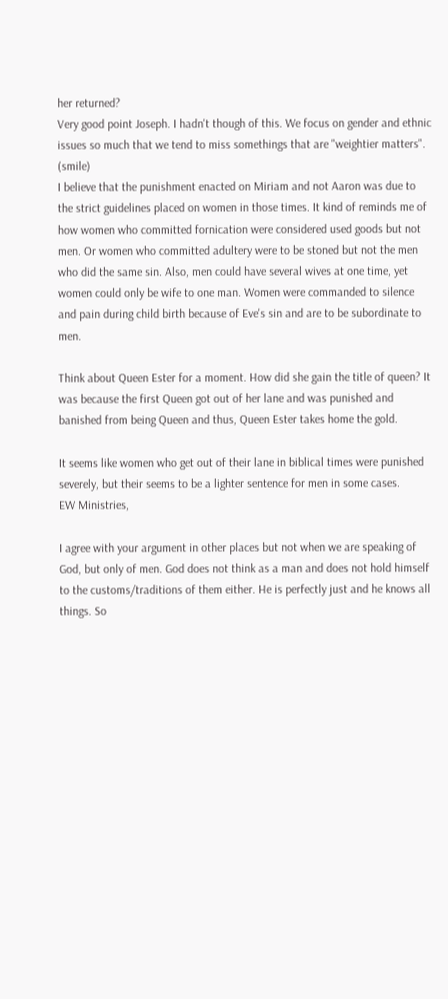her returned?
Very good point Joseph. I hadn't though of this. We focus on gender and ethnic issues so much that we tend to miss somethings that are "weightier matters". (smile)
I believe that the punishment enacted on Miriam and not Aaron was due to the strict guidelines placed on women in those times. It kind of reminds me of how women who committed fornication were considered used goods but not men. Or women who committed adultery were to be stoned but not the men who did the same sin. Also, men could have several wives at one time, yet women could only be wife to one man. Women were commanded to silence and pain during child birth because of Eve's sin and are to be subordinate to men.

Think about Queen Ester for a moment. How did she gain the title of queen? It was because the first Queen got out of her lane and was punished and banished from being Queen and thus, Queen Ester takes home the gold.

It seems like women who get out of their lane in biblical times were punished severely, but their seems to be a lighter sentence for men in some cases.
EW Ministries,

I agree with your argument in other places but not when we are speaking of God, but only of men. God does not think as a man and does not hold himself to the customs/traditions of them either. He is perfectly just and he knows all things. So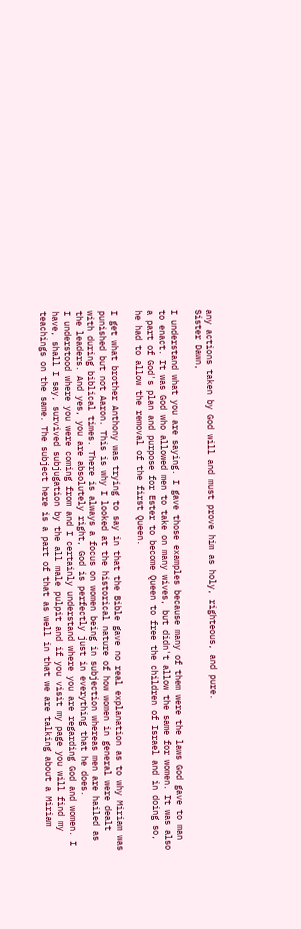any actions taken by God will and must prove him as holy, righteous, and pure.
Sister Dawn,

I understand what you are saying. I gave those examples because many of them were the laws God gave to man to enact. It was God who allowed men to take on many wives, but didn't allow the same for women. It was also a part of God's plan and purpose for Ester to become Queen to free the children of Israel and in doing so, he had to allow the removal of the first Queen.

I get what brother Anthony was trying to say in that the Bible gave no real explanation as to why Miriam was punished but not Aaron. This is why I looked at the historical nature of how women in general were dealt with during biblical times. There is always a focus on women being in subjection whereas men are hailed as the leaders. And yes, you are absolutely right, God is perfectly just in everything that he does.
I understood where you were coming from and I certainly understand where you are regarding God and women. I have, shall I say, survived subjugation by the all male pulpit and if you visit my page you will find my teachings on the same. The subject here is a part of that as well in that we are talking about a Miriam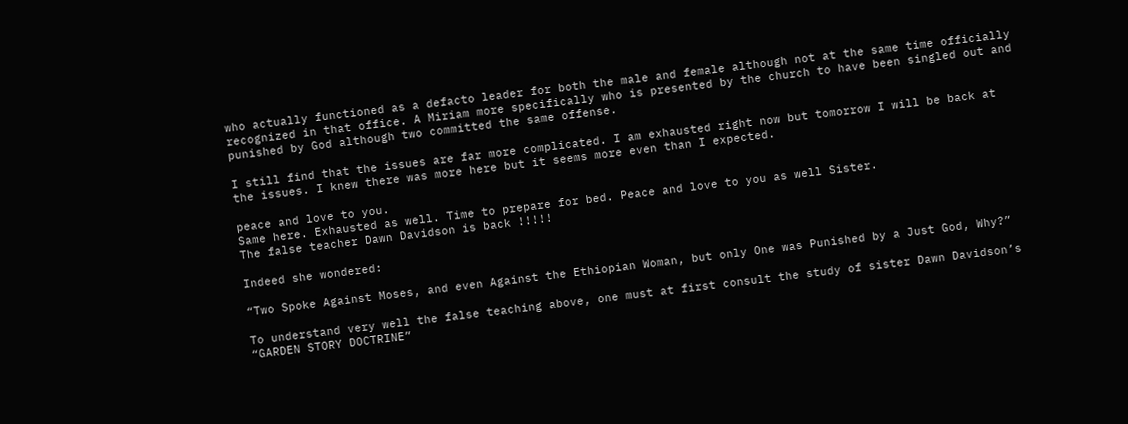who actually functioned as a defacto leader for both the male and female although not at the same time officially recognized in that office. A Miriam more specifically who is presented by the church to have been singled out and punished by God although two committed the same offense.

I still find that the issues are far more complicated. I am exhausted right now but tomorrow I will be back at the issues. I knew there was more here but it seems more even than I expected.

peace and love to you.
Same here. Exhausted as well. Time to prepare for bed. Peace and love to you as well Sister.
The false teacher Dawn Davidson is back !!!!!

Indeed she wondered:

“Two Spoke Against Moses, and even Against the Ethiopian Woman, but only One was Punished by a Just God, Why?”

To understand very well the false teaching above, one must at first consult the study of sister Dawn Davidson’s “GARDEN STORY DOCTRINE”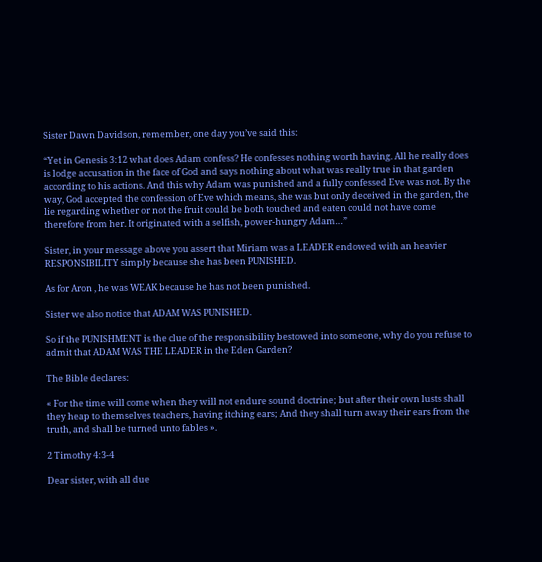Sister Dawn Davidson, remember, one day you’ve said this:

“Yet in Genesis 3:12 what does Adam confess? He confesses nothing worth having. All he really does is lodge accusation in the face of God and says nothing about what was really true in that garden according to his actions. And this why Adam was punished and a fully confessed Eve was not. By the way, God accepted the confession of Eve which means, she was but only deceived in the garden, the lie regarding whether or not the fruit could be both touched and eaten could not have come therefore from her. It originated with a selfish, power-hungry Adam…”

Sister, in your message above you assert that Miriam was a LEADER endowed with an heavier RESPONSIBILITY simply because she has been PUNISHED.

As for Aron , he was WEAK because he has not been punished.

Sister we also notice that ADAM WAS PUNISHED.

So if the PUNISHMENT is the clue of the responsibility bestowed into someone, why do you refuse to admit that ADAM WAS THE LEADER in the Eden Garden?

The Bible declares:

« For the time will come when they will not endure sound doctrine; but after their own lusts shall they heap to themselves teachers, having itching ears; And they shall turn away their ears from the truth, and shall be turned unto fables ».

2 Timothy 4:3-4

Dear sister, with all due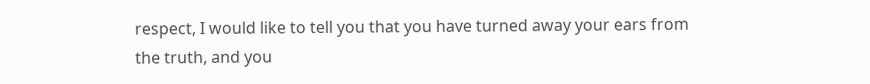respect, I would like to tell you that you have turned away your ears from the truth, and you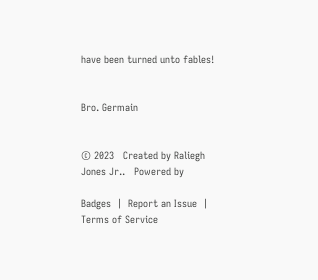have been turned unto fables!


Bro. Germain


© 2023   Created by Raliegh Jones Jr..   Powered by

Badges  |  Report an Issue  |  Terms of Service